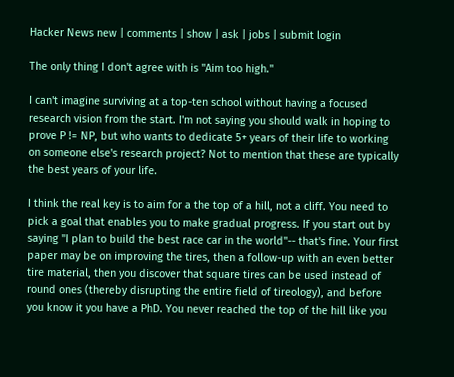Hacker News new | comments | show | ask | jobs | submit login

The only thing I don't agree with is "Aim too high."

I can't imagine surviving at a top-ten school without having a focused research vision from the start. I'm not saying you should walk in hoping to prove P != NP, but who wants to dedicate 5+ years of their life to working on someone else's research project? Not to mention that these are typically the best years of your life.

I think the real key is to aim for a the top of a hill, not a cliff. You need to pick a goal that enables you to make gradual progress. If you start out by saying "I plan to build the best race car in the world"-- that's fine. Your first paper may be on improving the tires, then a follow-up with an even better tire material, then you discover that square tires can be used instead of round ones (thereby disrupting the entire field of tireology), and before you know it you have a PhD. You never reached the top of the hill like you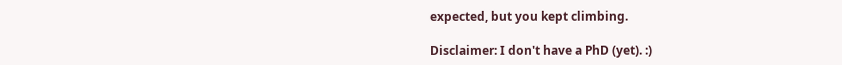expected, but you kept climbing.

Disclaimer: I don't have a PhD (yet). :)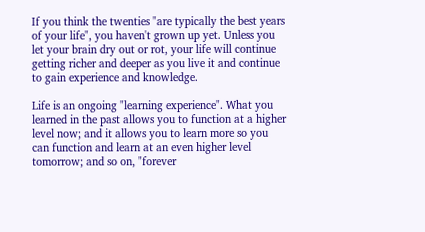If you think the twenties "are typically the best years of your life", you haven't grown up yet. Unless you let your brain dry out or rot, your life will continue getting richer and deeper as you live it and continue to gain experience and knowledge.

Life is an ongoing "learning experience". What you learned in the past allows you to function at a higher level now; and it allows you to learn more so you can function and learn at an even higher level tomorrow; and so on, "forever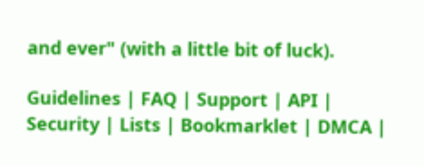and ever" (with a little bit of luck).

Guidelines | FAQ | Support | API | Security | Lists | Bookmarklet | DMCA |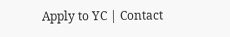Apply to YC | Contact